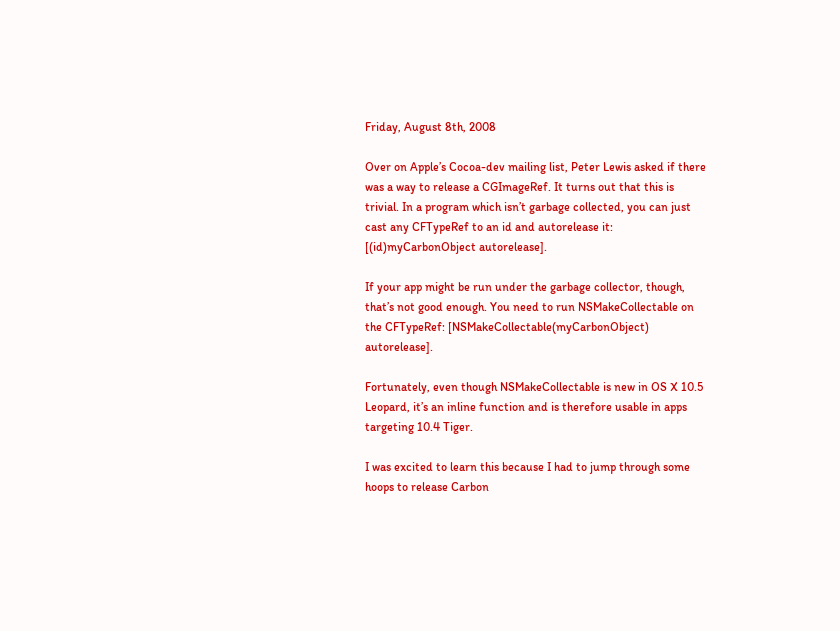Friday, August 8th, 2008

Over on Apple’s Cocoa-dev mailing list, Peter Lewis asked if there was a way to release a CGImageRef. It turns out that this is trivial. In a program which isn’t garbage collected, you can just cast any CFTypeRef to an id and autorelease it: [(id)myCarbonObject autorelease].

If your app might be run under the garbage collector, though, that’s not good enough. You need to run NSMakeCollectable on the CFTypeRef: [NSMakeCollectable(myCarbonObject) autorelease].

Fortunately, even though NSMakeCollectable is new in OS X 10.5 Leopard, it’s an inline function and is therefore usable in apps targeting 10.4 Tiger.

I was excited to learn this because I had to jump through some hoops to release Carbon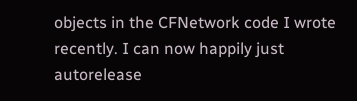objects in the CFNetwork code I wrote recently. I can now happily just autorelease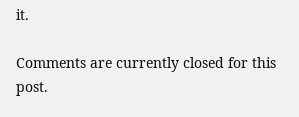it.

Comments are currently closed for this post.